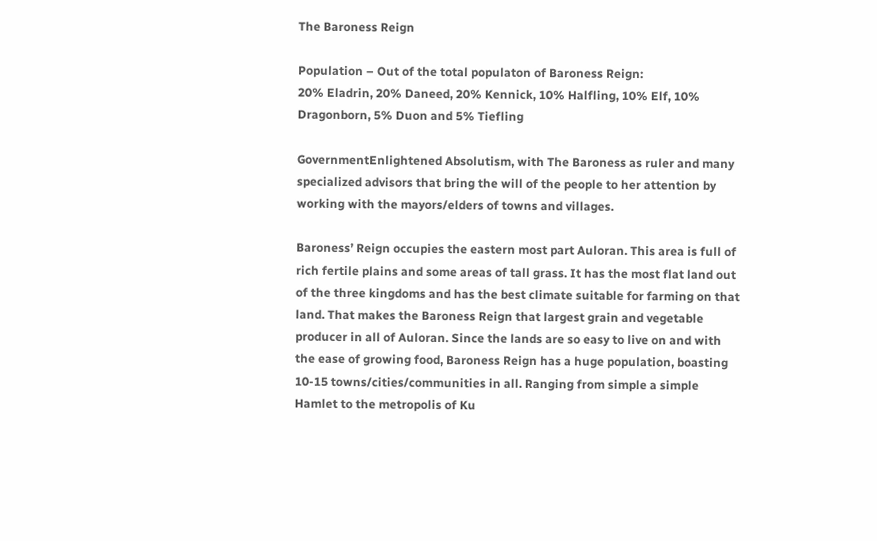The Baroness Reign

Population – Out of the total populaton of Baroness Reign:
20% Eladrin, 20% Daneed, 20% Kennick, 10% Halfling, 10% Elf, 10% Dragonborn, 5% Duon and 5% Tiefling

GovernmentEnlightened Absolutism, with The Baroness as ruler and many specialized advisors that bring the will of the people to her attention by working with the mayors/elders of towns and villages.

Baroness’ Reign occupies the eastern most part Auloran. This area is full of rich fertile plains and some areas of tall grass. It has the most flat land out of the three kingdoms and has the best climate suitable for farming on that land. That makes the Baroness Reign that largest grain and vegetable producer in all of Auloran. Since the lands are so easy to live on and with the ease of growing food, Baroness Reign has a huge population, boasting 10-15 towns/cities/communities in all. Ranging from simple a simple Hamlet to the metropolis of Ku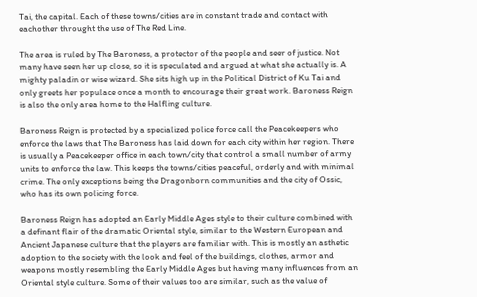Tai, the capital. Each of these towns/cities are in constant trade and contact with eachother throught the use of The Red Line.

The area is ruled by The Baroness, a protector of the people and seer of justice. Not many have seen her up close, so it is speculated and argued at what she actually is. A mighty paladin or wise wizard. She sits high up in the Political District of Ku Tai and only greets her populace once a month to encourage their great work. Baroness Reign is also the only area home to the Halfling culture.

Baroness Reign is protected by a specialized police force call the Peacekeepers who enforce the laws that The Baroness has laid down for each city within her region. There is usually a Peacekeeper office in each town/city that control a small number of army units to enforce the law. This keeps the towns/cities peaceful, orderly and with minimal crime. The only exceptions being the Dragonborn communities and the city of Ossic, who has its own policing force.

Baroness Reign has adopted an Early Middle Ages style to their culture combined with a definant flair of the dramatic Oriental style, similar to the Western European and Ancient Japanese culture that the players are familiar with. This is mostly an asthetic adoption to the society with the look and feel of the buildings, clothes, armor and weapons mostly resembling the Early Middle Ages but having many influences from an Oriental style culture. Some of their values too are similar, such as the value of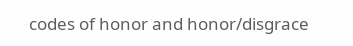codes of honor and honor/disgrace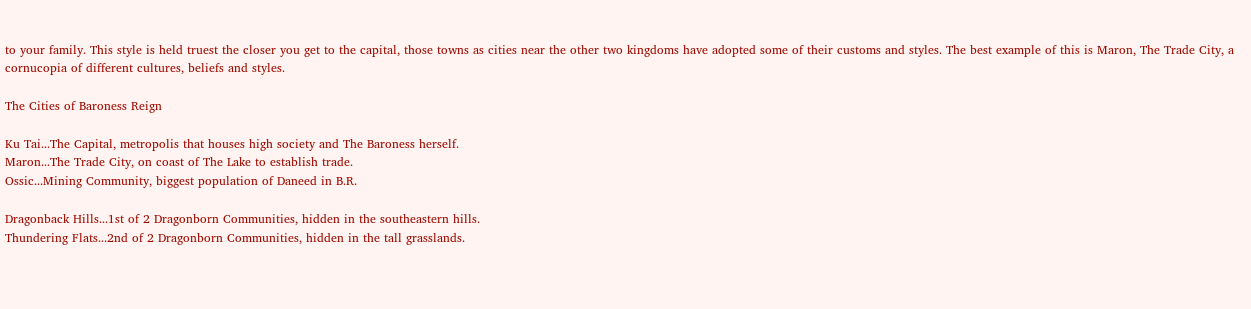to your family. This style is held truest the closer you get to the capital, those towns as cities near the other two kingdoms have adopted some of their customs and styles. The best example of this is Maron, The Trade City, a cornucopia of different cultures, beliefs and styles.

The Cities of Baroness Reign

Ku Tai...The Capital, metropolis that houses high society and The Baroness herself.
Maron...The Trade City, on coast of The Lake to establish trade.
Ossic...Mining Community, biggest population of Daneed in B.R.

Dragonback Hills...1st of 2 Dragonborn Communities, hidden in the southeastern hills.
Thundering Flats...2nd of 2 Dragonborn Communities, hidden in the tall grasslands.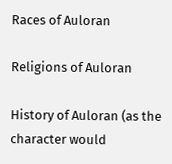Races of Auloran

Religions of Auloran

History of Auloran (as the character would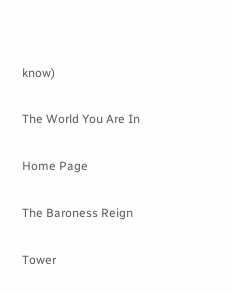know)

The World You Are In

Home Page

The Baroness Reign

Tower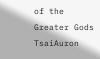of the Greater Gods TsaiAuron